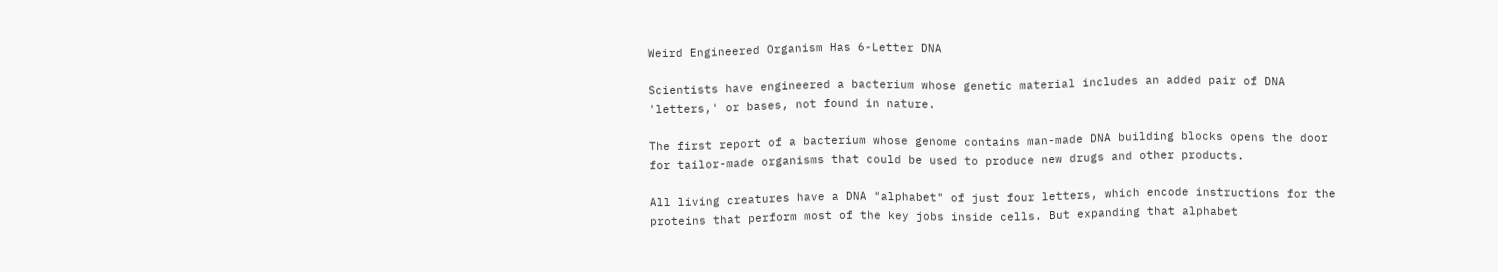Weird Engineered Organism Has 6-Letter DNA

Scientists have engineered a bacterium whose genetic material includes an added pair of DNA 'letters,' or bases, not found in nature.

The first report of a bacterium whose genome contains man-made DNA building blocks opens the door for tailor-made organisms that could be used to produce new drugs and other products.

All living creatures have a DNA "alphabet" of just four letters, which encode instructions for the proteins that perform most of the key jobs inside cells. But expanding that alphabet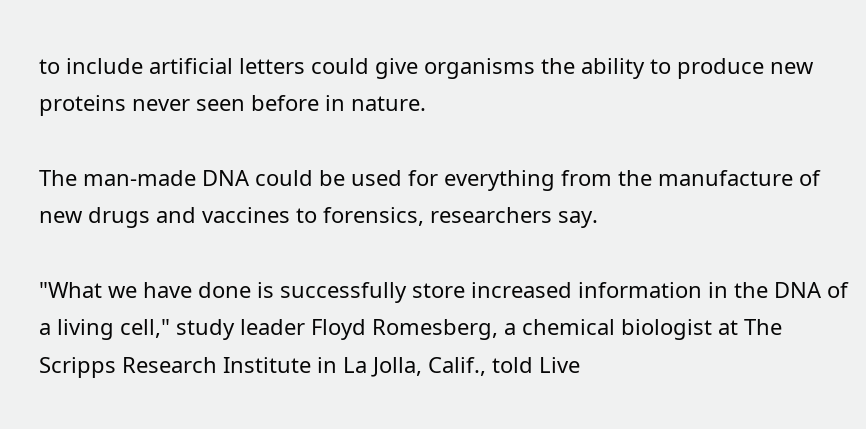to include artificial letters could give organisms the ability to produce new proteins never seen before in nature.

The man-made DNA could be used for everything from the manufacture of new drugs and vaccines to forensics, researchers say.

"What we have done is successfully store increased information in the DNA of a living cell," study leader Floyd Romesberg, a chemical biologist at The Scripps Research Institute in La Jolla, Calif., told Live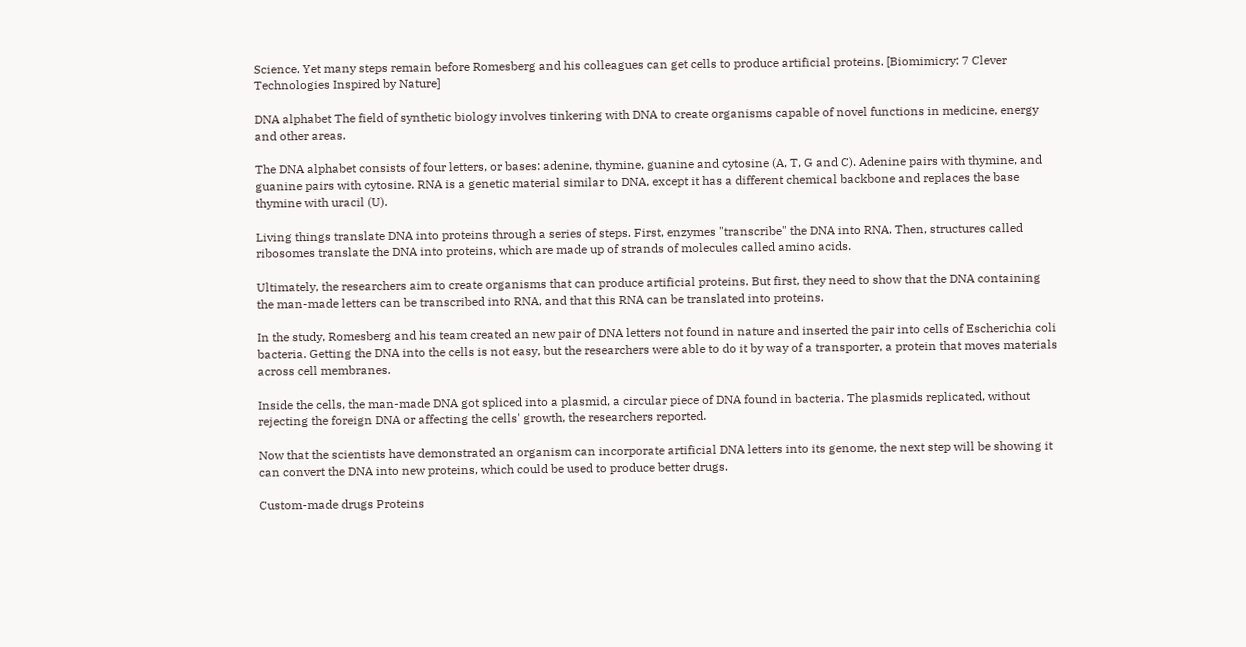Science. Yet many steps remain before Romesberg and his colleagues can get cells to produce artificial proteins. [Biomimicry: 7 Clever Technologies Inspired by Nature]

DNA alphabet The field of synthetic biology involves tinkering with DNA to create organisms capable of novel functions in medicine, energy and other areas.

The DNA alphabet consists of four letters, or bases: adenine, thymine, guanine and cytosine (A, T, G and C). Adenine pairs with thymine, and guanine pairs with cytosine. RNA is a genetic material similar to DNA, except it has a different chemical backbone and replaces the base thymine with uracil (U).

Living things translate DNA into proteins through a series of steps. First, enzymes "transcribe" the DNA into RNA. Then, structures called ribosomes translate the DNA into proteins, which are made up of strands of molecules called amino acids.

Ultimately, the researchers aim to create organisms that can produce artificial proteins. But first, they need to show that the DNA containing the man-made letters can be transcribed into RNA, and that this RNA can be translated into proteins.

In the study, Romesberg and his team created an new pair of DNA letters not found in nature and inserted the pair into cells of Escherichia coli bacteria. Getting the DNA into the cells is not easy, but the researchers were able to do it by way of a transporter, a protein that moves materials across cell membranes.

Inside the cells, the man-made DNA got spliced into a plasmid, a circular piece of DNA found in bacteria. The plasmids replicated, without rejecting the foreign DNA or affecting the cells' growth, the researchers reported.

Now that the scientists have demonstrated an organism can incorporate artificial DNA letters into its genome, the next step will be showing it can convert the DNA into new proteins, which could be used to produce better drugs.

Custom-made drugs Proteins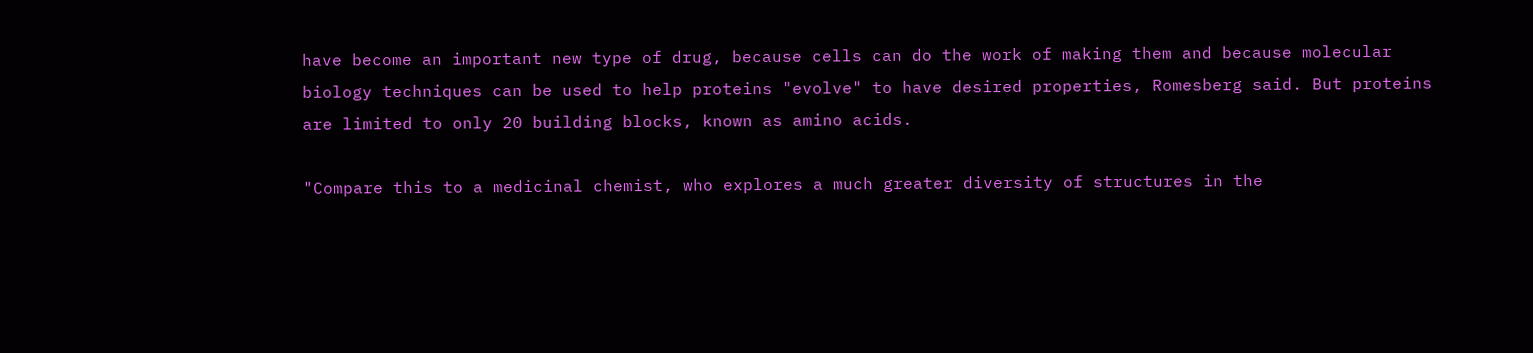have become an important new type of drug, because cells can do the work of making them and because molecular biology techniques can be used to help proteins "evolve" to have desired properties, Romesberg said. But proteins are limited to only 20 building blocks, known as amino acids.

"Compare this to a medicinal chemist, who explores a much greater diversity of structures in the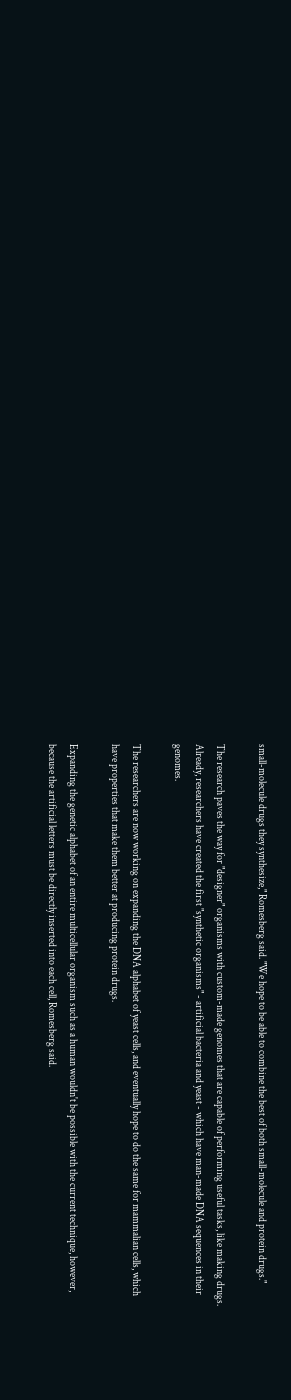small-molecule drugs they synthesize," Romesberg said. "We hope to be able to combine the best of both small-molecule and protein drugs."

The research paves the way for "designer" organisms with custom-made genomes that are capable of performing useful tasks, like making drugs. Already, researchers have created the first "synthetic organisms" - artificial bacteria and yeast - which have man-made DNA sequences in their genomes.

The researchers are now working on expanding the DNA alphabet of yeast cells, and eventually hope to do the same for mammalian cells, which have properties that make them better at producing protein drugs.

Expanding the genetic alphabet of an entire multicellular organism such as a human wouldn't be possible with the current technique, however, because the artificial letters must be directly inserted into each cell, Romesberg said.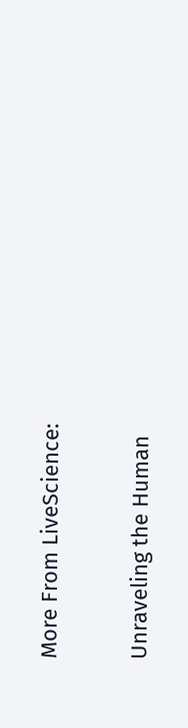More From LiveScience:

Unraveling the Human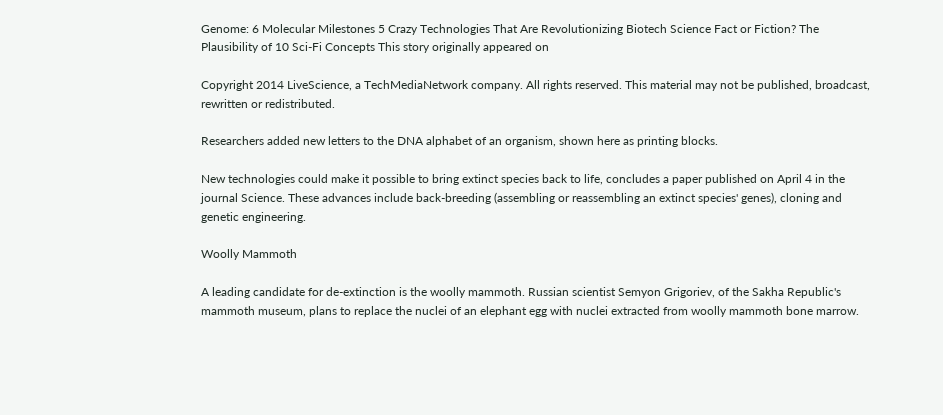Genome: 6 Molecular Milestones 5 Crazy Technologies That Are Revolutionizing Biotech Science Fact or Fiction? The Plausibility of 10 Sci-Fi Concepts This story originally appeared on

Copyright 2014 LiveScience, a TechMediaNetwork company. All rights reserved. This material may not be published, broadcast, rewritten or redistributed.

Researchers added new letters to the DNA alphabet of an organism, shown here as printing blocks.

New technologies could make it possible to bring extinct species back to life, concludes a paper published on April 4 in the journal Science. These advances include back-breeding (assembling or reassembling an extinct species' genes), cloning and genetic engineering.

Woolly Mammoth

A leading candidate for de-extinction is the woolly mammoth. Russian scientist Semyon Grigoriev, of the Sakha Republic's mammoth museum, plans to replace the nuclei of an elephant egg with nuclei extracted from woolly mammoth bone marrow.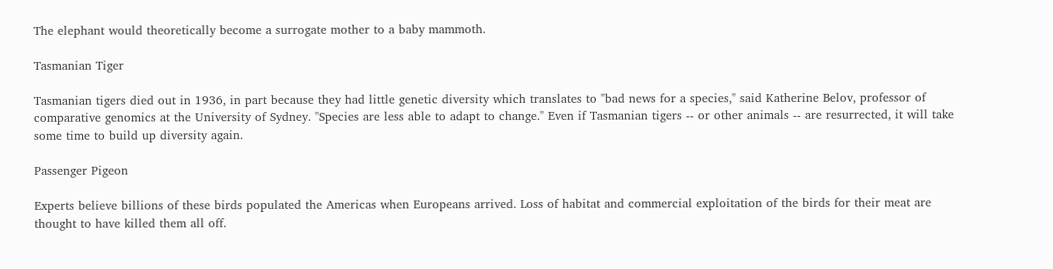The elephant would theoretically become a surrogate mother to a baby mammoth.

Tasmanian Tiger

Tasmanian tigers died out in 1936, in part because they had little genetic diversity which translates to "bad news for a species," said Katherine Belov, professor of comparative genomics at the University of Sydney. "Species are less able to adapt to change." Even if Tasmanian tigers -- or other animals -- are resurrected, it will take some time to build up diversity again.

Passenger Pigeon

Experts believe billions of these birds populated the Americas when Europeans arrived. Loss of habitat and commercial exploitation of the birds for their meat are thought to have killed them all off.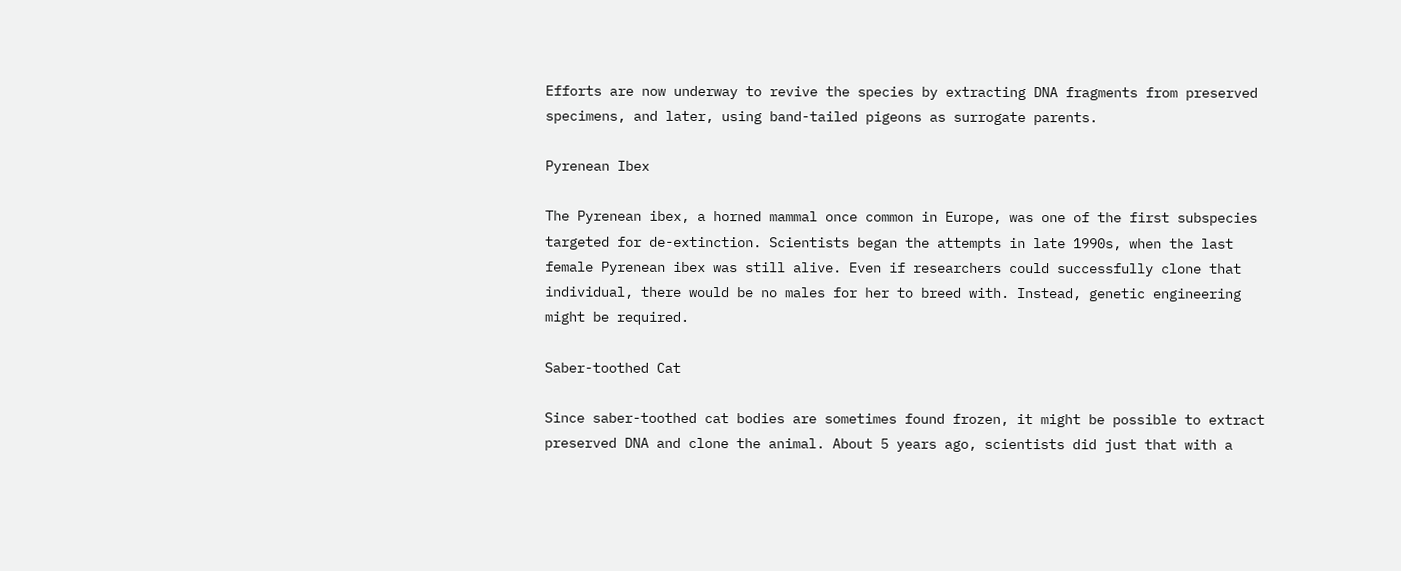Efforts are now underway to revive the species by extracting DNA fragments from preserved specimens, and later, using band-tailed pigeons as surrogate parents.

Pyrenean Ibex

The Pyrenean ibex, a horned mammal once common in Europe, was one of the first subspecies targeted for de-extinction. Scientists began the attempts in late 1990s, when the last female Pyrenean ibex was still alive. Even if researchers could successfully clone that individual, there would be no males for her to breed with. Instead, genetic engineering might be required.

Saber-toothed Cat

Since saber-toothed cat bodies are sometimes found frozen, it might be possible to extract preserved DNA and clone the animal. About 5 years ago, scientists did just that with a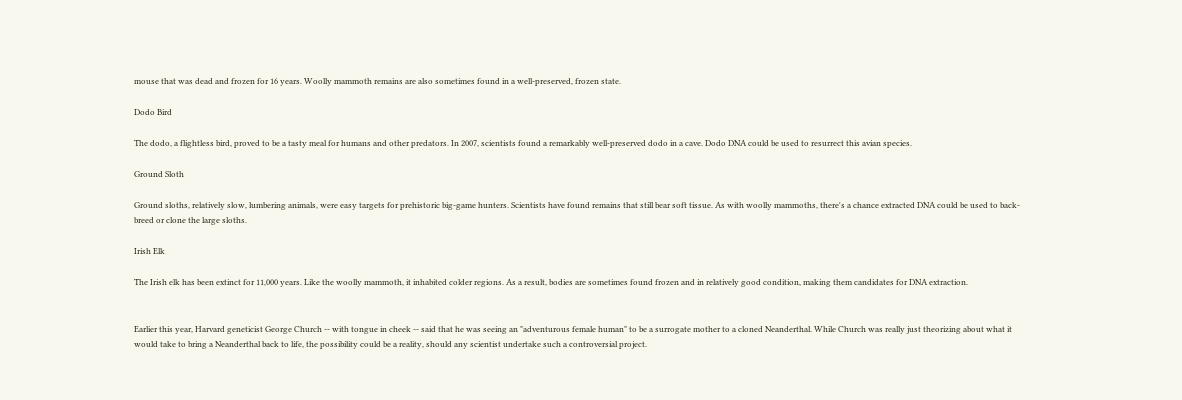mouse that was dead and frozen for 16 years. Woolly mammoth remains are also sometimes found in a well-preserved, frozen state.

Dodo Bird

The dodo, a flightless bird, proved to be a tasty meal for humans and other predators. In 2007, scientists found a remarkably well-preserved dodo in a cave. Dodo DNA could be used to resurrect this avian species.

Ground Sloth

Ground sloths, relatively slow, lumbering animals, were easy targets for prehistoric big-game hunters. Scientists have found remains that still bear soft tissue. As with woolly mammoths, there's a chance extracted DNA could be used to back-breed or clone the large sloths.

Irish Elk

The Irish elk has been extinct for 11,000 years. Like the woolly mammoth, it inhabited colder regions. As a result, bodies are sometimes found frozen and in relatively good condition, making them candidates for DNA extraction.


Earlier this year, Harvard geneticist George Church -- with tongue in cheek -- said that he was seeing an "adventurous female human" to be a surrogate mother to a cloned Neanderthal. While Church was really just theorizing about what it would take to bring a Neanderthal back to life, the possibility could be a reality, should any scientist undertake such a controversial project.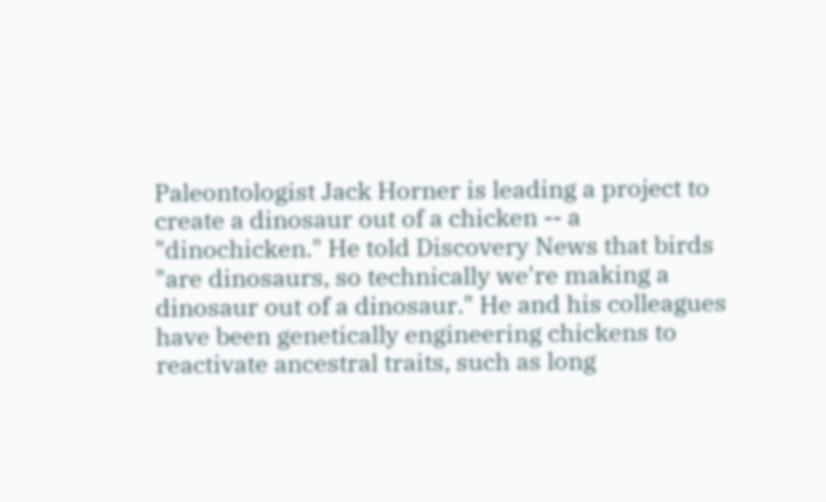Paleontologist Jack Horner is leading a project to create a dinosaur out of a chicken -- a "dinochicken." He told Discovery News that birds "are dinosaurs, so technically we're making a dinosaur out of a dinosaur." He and his colleagues have been genetically engineering chickens to reactivate ancestral traits, such as long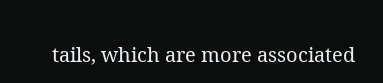tails, which are more associated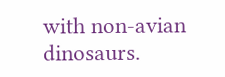with non-avian dinosaurs.